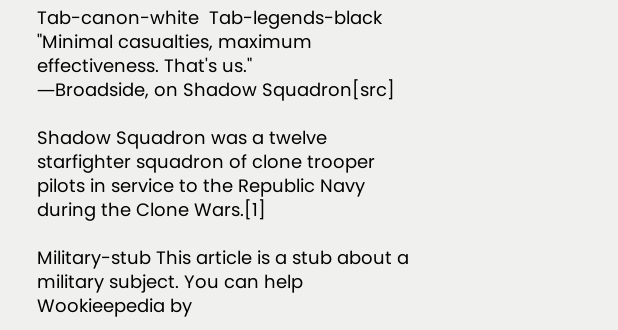Tab-canon-white  Tab-legends-black
"Minimal casualties, maximum effectiveness. That's us."
―Broadside, on Shadow Squadron[src]

Shadow Squadron was a twelve starfighter squadron of clone trooper pilots in service to the Republic Navy during the Clone Wars.[1]

Military-stub This article is a stub about a military subject. You can help Wookieepedia by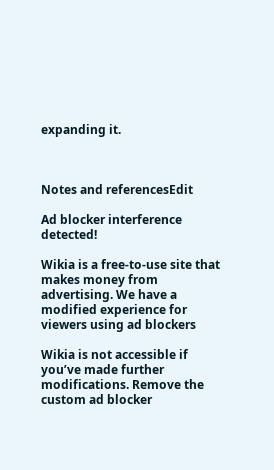expanding it.



Notes and referencesEdit

Ad blocker interference detected!

Wikia is a free-to-use site that makes money from advertising. We have a modified experience for viewers using ad blockers

Wikia is not accessible if you’ve made further modifications. Remove the custom ad blocker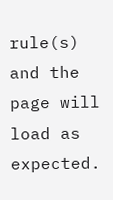rule(s) and the page will load as expected.